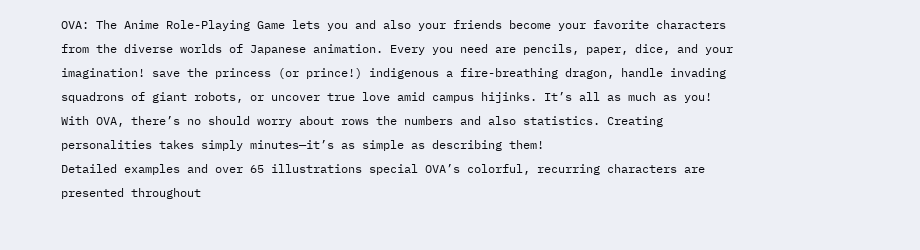OVA: The Anime Role-Playing Game lets you and also your friends become your favorite characters from the diverse worlds of Japanese animation. Every you need are pencils, paper, dice, and your imagination! save the princess (or prince!) indigenous a fire-breathing dragon, handle invading squadrons of giant robots, or uncover true love amid campus hijinks. It’s all as much as you!
With OVA, there’s no should worry about rows the numbers and also statistics. Creating personalities takes simply minutes—it’s as simple as describing them!
Detailed examples and over 65 illustrations special OVA’s colorful, recurring characters are presented throughout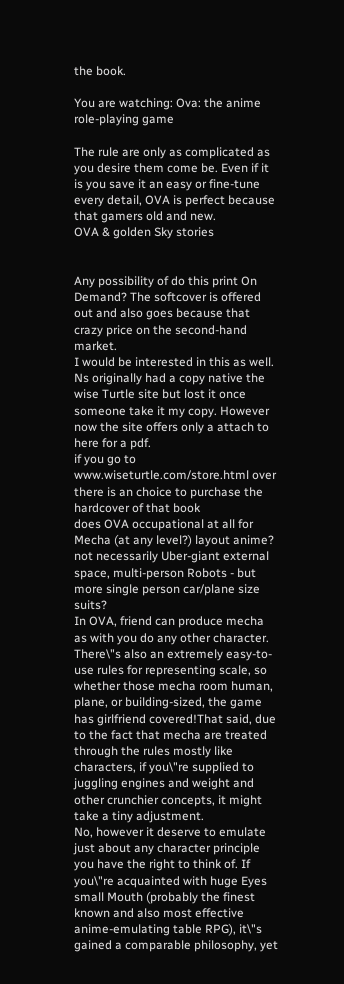the book.

You are watching: Ova: the anime role-playing game

The rule are only as complicated as you desire them come be. Even if it is you save it an easy or fine-tune every detail, OVA is perfect because that gamers old and new.
OVA & golden Sky stories


Any possibility of do this print On Demand? The softcover is offered out and also goes because that crazy price on the second-hand market.
I would be interested in this as well. Ns originally had a copy native the wise Turtle site but lost it once someone take it my copy. However now the site offers only a attach to here for a pdf.
if you go to www.wiseturtle.com/store.html over there is an choice to purchase the hardcover of that book
does OVA occupational at all for Mecha (at any level?) layout anime? not necessarily Uber-giant external space, multi-person Robots - but more single person car/plane size suits?
In OVA, friend can produce mecha as with you do any other character. There\"s also an extremely easy-to-use rules for representing scale, so whether those mecha room human, plane, or building-sized, the game has girlfriend covered!That said, due to the fact that mecha are treated through the rules mostly like characters, if you\"re supplied to juggling engines and weight and other crunchier concepts, it might take a tiny adjustment.
No, however it deserve to emulate just about any character principle you have the right to think of. If you\"re acquainted with huge Eyes small Mouth (probably the finest known and also most effective anime-emulating table RPG), it\"s gained a comparable philosophy, yet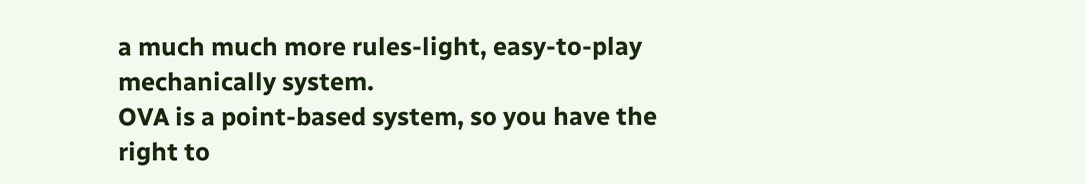a much much more rules-light, easy-to-play mechanically system.
OVA is a point-based system, so you have the right to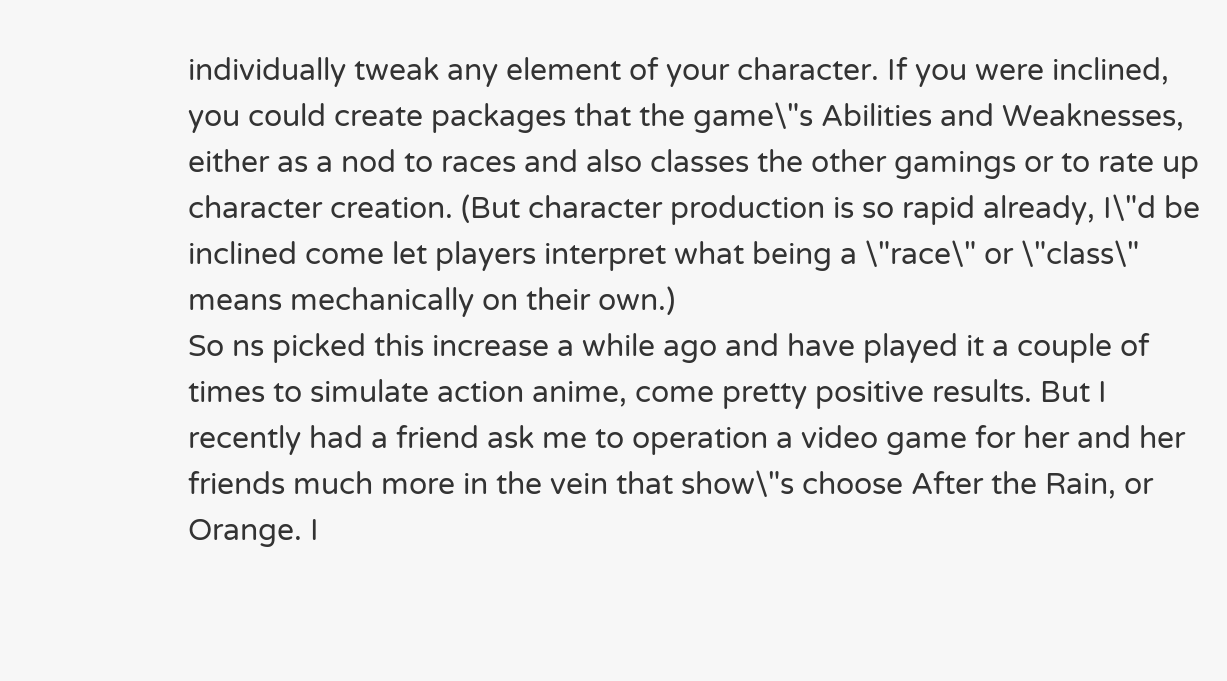individually tweak any element of your character. If you were inclined, you could create packages that the game\"s Abilities and Weaknesses, either as a nod to races and also classes the other gamings or to rate up character creation. (But character production is so rapid already, I\"d be inclined come let players interpret what being a \"race\" or \"class\" means mechanically on their own.)
So ns picked this increase a while ago and have played it a couple of times to simulate action anime, come pretty positive results. But I recently had a friend ask me to operation a video game for her and her friends much more in the vein that show\"s choose After the Rain, or Orange. I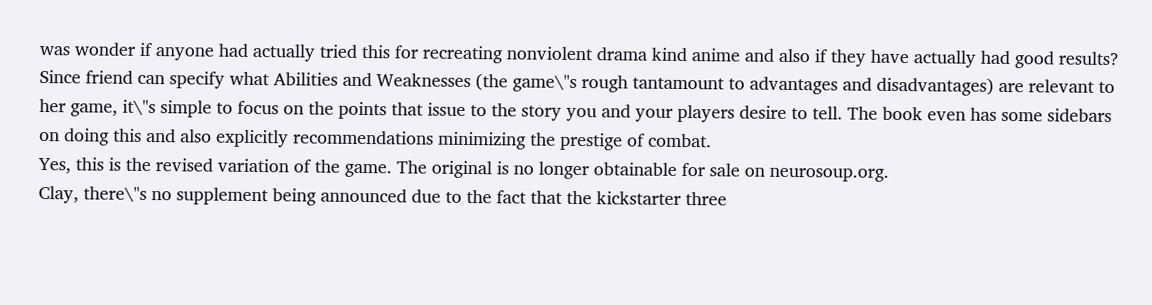was wonder if anyone had actually tried this for recreating nonviolent drama kind anime and also if they have actually had good results?
Since friend can specify what Abilities and Weaknesses (the game\"s rough tantamount to advantages and disadvantages) are relevant to her game, it\"s simple to focus on the points that issue to the story you and your players desire to tell. The book even has some sidebars on doing this and also explicitly recommendations minimizing the prestige of combat.
Yes, this is the revised variation of the game. The original is no longer obtainable for sale on neurosoup.org.
Clay, there\"s no supplement being announced due to the fact that the kickstarter three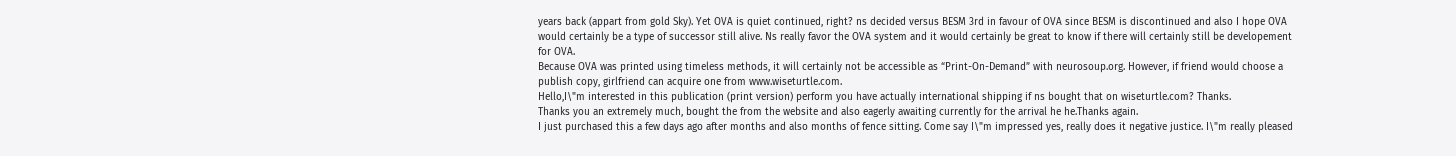years back (appart from gold Sky). Yet OVA is quiet continued, right? ns decided versus BESM 3rd in favour of OVA since BESM is discontinued and also I hope OVA would certainly be a type of successor still alive. Ns really favor the OVA system and it would certainly be great to know if there will certainly still be developement for OVA.
Because OVA was printed using timeless methods, it will certainly not be accessible as “Print-On-Demand” with neurosoup.org. However, if friend would choose a publish copy, girlfriend can acquire one from www.wiseturtle.com.
Hello,I\"m interested in this publication (print version) perform you have actually international shipping if ns bought that on wiseturtle.com? Thanks.
Thanks you an extremely much, bought the from the website and also eagerly awaiting currently for the arrival he he.Thanks again.
I just purchased this a few days ago after months and also months of fence sitting. Come say I\"m impressed yes, really does it negative justice. I\"m really pleased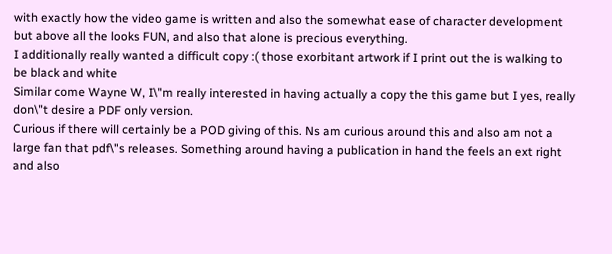with exactly how the video game is written and also the somewhat ease of character development but above all the looks FUN, and also that alone is precious everything.
I additionally really wanted a difficult copy :( those exorbitant artwork if I print out the is walking to be black and white
Similar come Wayne W, I\"m really interested in having actually a copy the this game but I yes, really don\"t desire a PDF only version.
Curious if there will certainly be a POD giving of this. Ns am curious around this and also am not a large fan that pdf\"s releases. Something around having a publication in hand the feels an ext right and also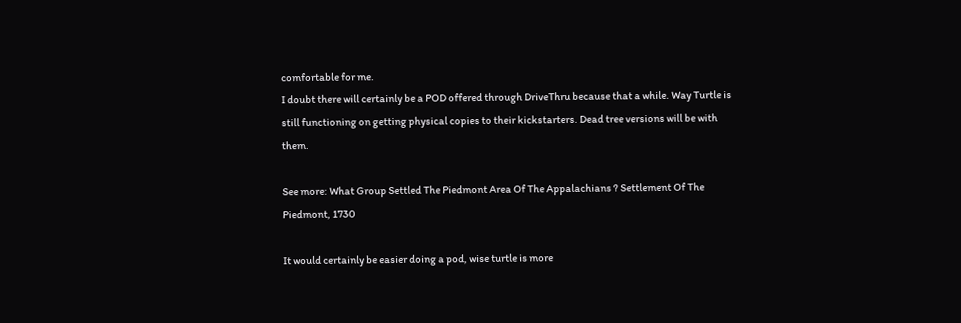comfortable for me.
I doubt there will certainly be a POD offered through DriveThru because that a while. Way Turtle is still functioning on getting physical copies to their kickstarters. Dead tree versions will be with them.

See more: What Group Settled The Piedmont Area Of The Appalachians ? Settlement Of The Piedmont, 1730

It would certainly be easier doing a pod, wise turtle is more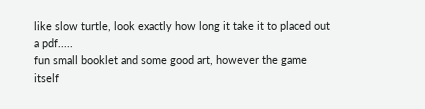like slow turtle, look exactly how long it take it to placed out a pdf.....
fun small booklet and some good art, however the game itself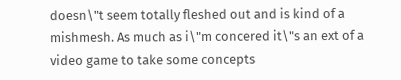doesn\"t seem totally fleshed out and is kind of a mishmesh. As much as i\"m concered it\"s an ext of a video game to take some concepts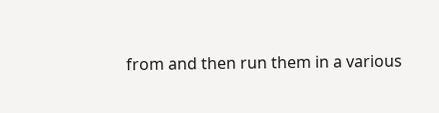from and then run them in a various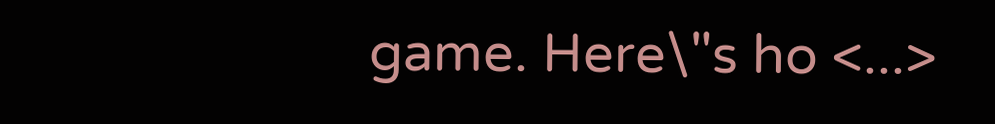game. Here\"s ho <...>